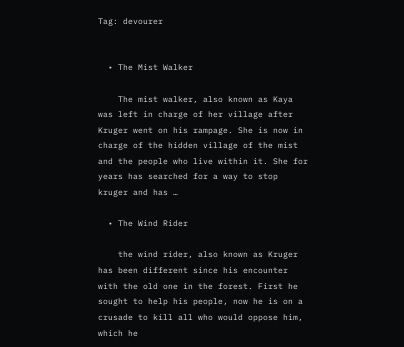Tag: devourer


  • The Mist Walker

    The mist walker, also known as Kaya was left in charge of her village after Kruger went on his rampage. She is now in charge of the hidden village of the mist and the people who live within it. She for years has searched for a way to stop kruger and has …

  • The Wind Rider

    the wind rider, also known as Kruger has been different since his encounter with the old one in the forest. First he sought to help his people, now he is on a crusade to kill all who would oppose him, which he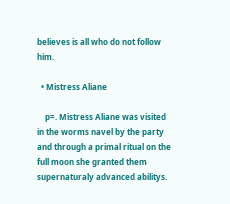believes is all who do not follow him.

  • Mistress Aliane

    p=. Mistress Aliane was visited in the worms navel by the party and through a primal ritual on the full moon she granted them supernaturaly advanced abilitys.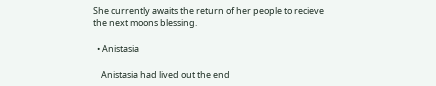She currently awaits the return of her people to recieve the next moons blessing.

  • Anistasia

    Anistasia had lived out the end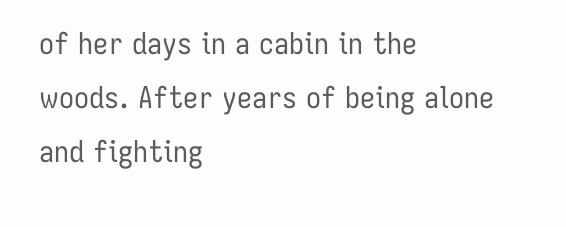of her days in a cabin in the woods. After years of being alone and fighting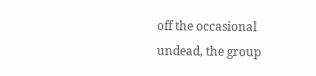off the occasional undead, the group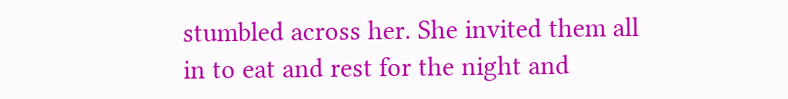stumbled across her. She invited them all in to eat and rest for the night and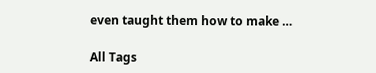even taught them how to make …

All Tags